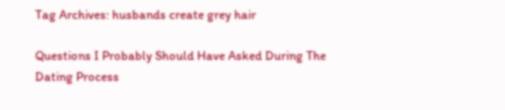Tag Archives: husbands create grey hair

Questions I Probably Should Have Asked During The Dating Process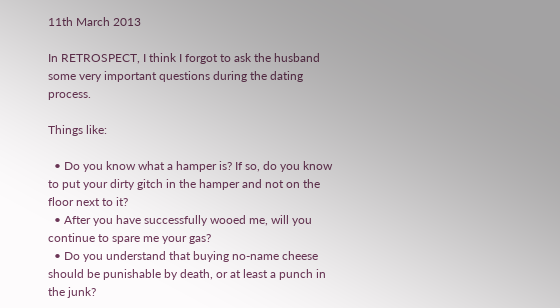11th March 2013

In RETROSPECT, I think I forgot to ask the husband some very important questions during the dating process.

Things like:

  • Do you know what a hamper is? If so, do you know to put your dirty gitch in the hamper and not on the floor next to it?
  • After you have successfully wooed me, will you continue to spare me your gas?
  • Do you understand that buying no-name cheese should be punishable by death, or at least a punch in the junk?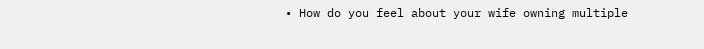• How do you feel about your wife owning multiple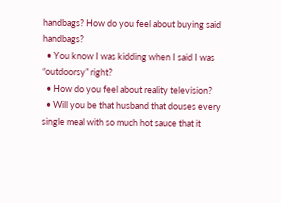handbags? How do you feel about buying said handbags?
  • You know I was kidding when I said I was “outdoorsy” right?
  • How do you feel about reality television?
  • Will you be that husband that douses every single meal with so much hot sauce that it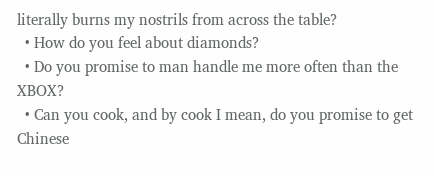literally burns my nostrils from across the table?
  • How do you feel about diamonds?
  • Do you promise to man handle me more often than the XBOX?
  • Can you cook, and by cook I mean, do you promise to get Chinese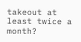takeout at least twice a month?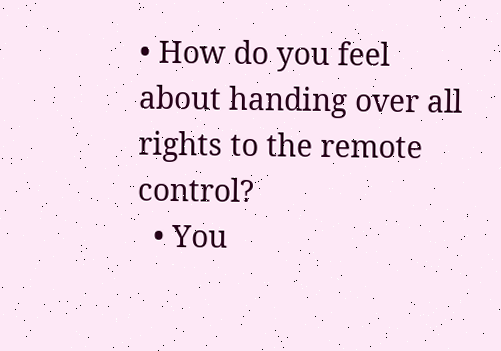• How do you feel about handing over all rights to the remote control?
  • You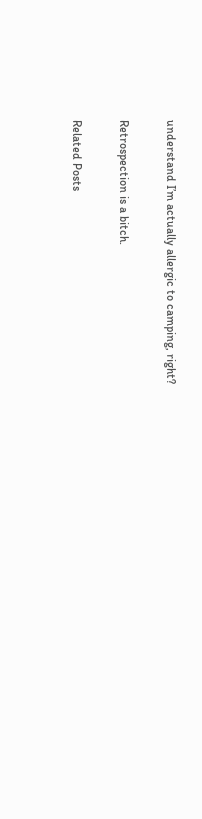understand I’m actually allergic to camping, right?

Retrospection is a bitch.

Related Posts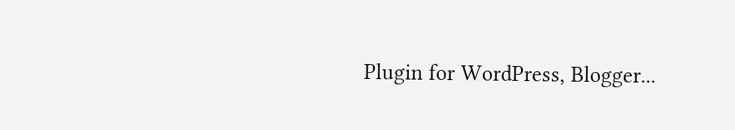Plugin for WordPress, Blogger...